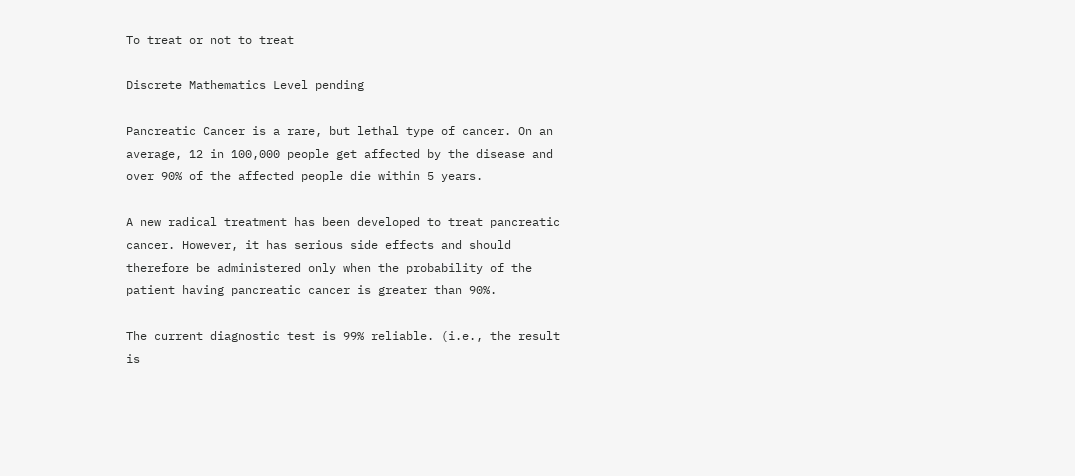To treat or not to treat

Discrete Mathematics Level pending

Pancreatic Cancer is a rare, but lethal type of cancer. On an average, 12 in 100,000 people get affected by the disease and over 90% of the affected people die within 5 years.

A new radical treatment has been developed to treat pancreatic cancer. However, it has serious side effects and should therefore be administered only when the probability of the patient having pancreatic cancer is greater than 90%.

The current diagnostic test is 99% reliable. (i.e., the result is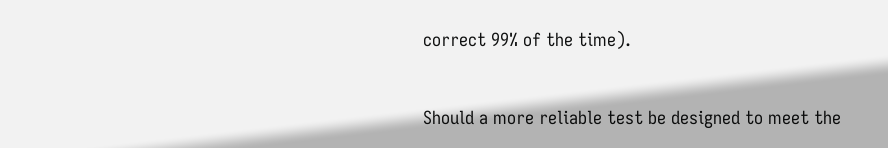correct 99% of the time).

Should a more reliable test be designed to meet the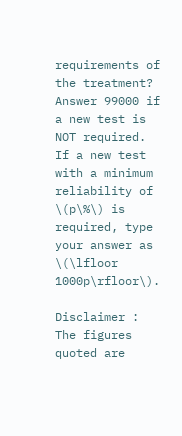requirements of the treatment? Answer 99000 if a new test is NOT required. If a new test with a minimum reliability of \(p\%\) is required, type your answer as \(\lfloor 1000p\rfloor\).

Disclaimer : The figures quoted are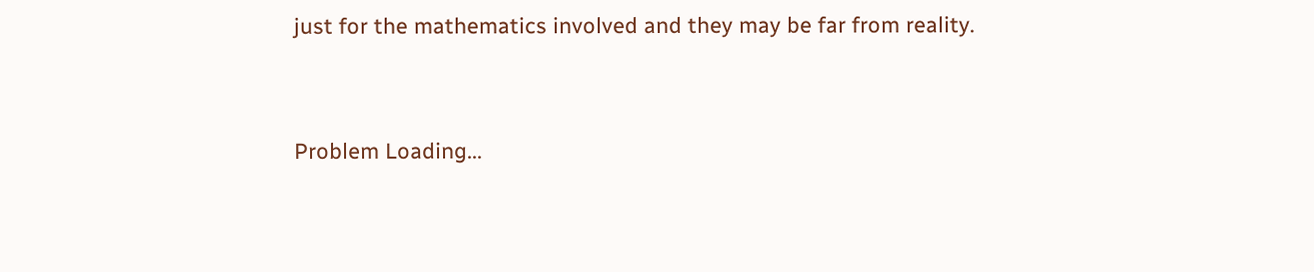just for the mathematics involved and they may be far from reality.


Problem Loading...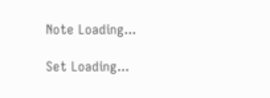Note Loading...

Set Loading...